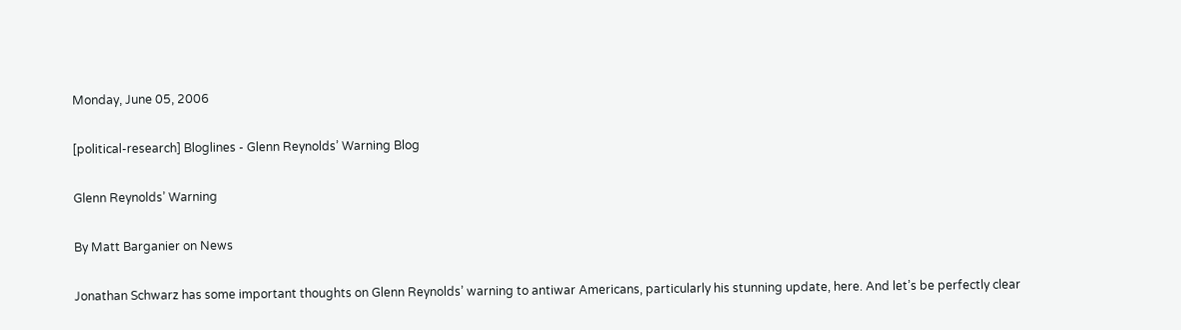Monday, June 05, 2006

[political-research] Bloglines - Glenn Reynolds’ Warning Blog

Glenn Reynolds’ Warning

By Matt Barganier on News

Jonathan Schwarz has some important thoughts on Glenn Reynolds’ warning to antiwar Americans, particularly his stunning update, here. And let’s be perfectly clear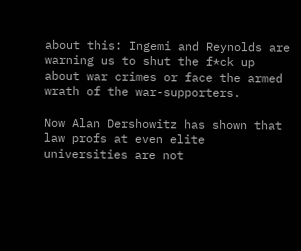about this: Ingemi and Reynolds are warning us to shut the f*ck up about war crimes or face the armed wrath of the war-supporters.

Now Alan Dershowitz has shown that law profs at even elite universities are not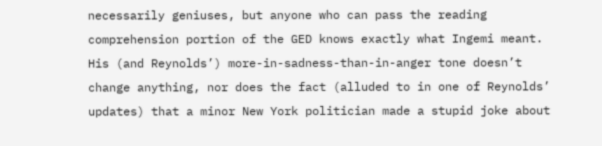necessarily geniuses, but anyone who can pass the reading comprehension portion of the GED knows exactly what Ingemi meant. His (and Reynolds’) more-in-sadness-than-in-anger tone doesn’t change anything, nor does the fact (alluded to in one of Reynolds’ updates) that a minor New York politician made a stupid joke about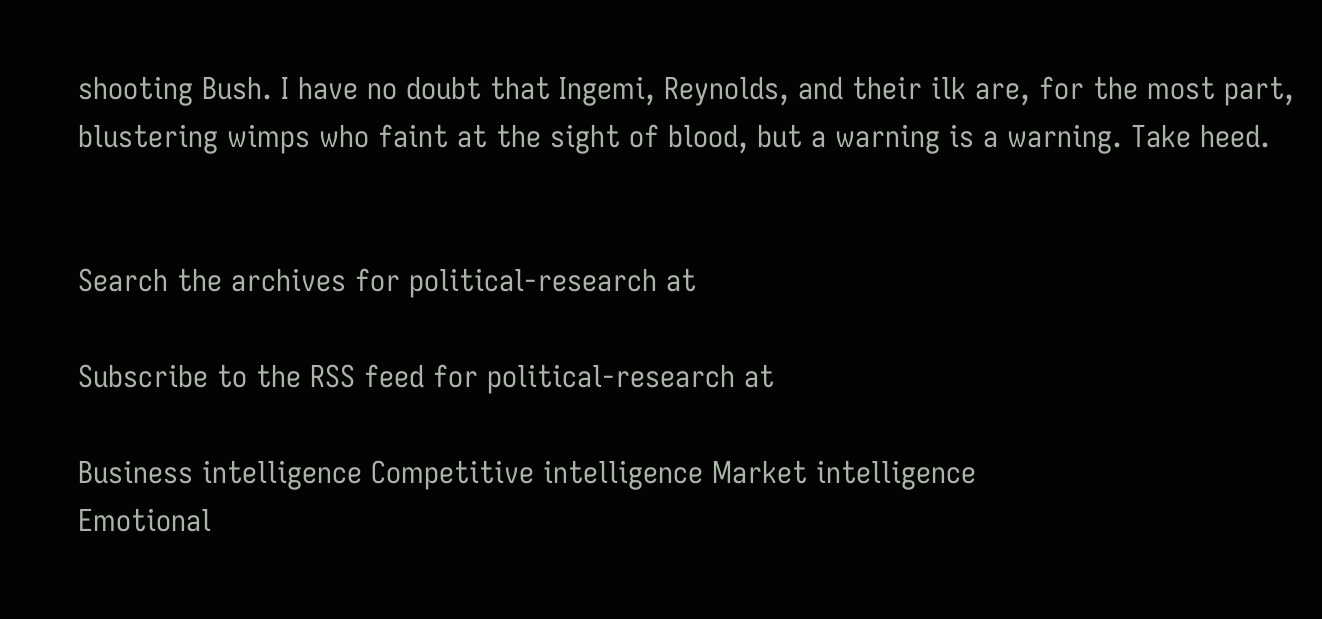shooting Bush. I have no doubt that Ingemi, Reynolds, and their ilk are, for the most part, blustering wimps who faint at the sight of blood, but a warning is a warning. Take heed.


Search the archives for political-research at

Subscribe to the RSS feed for political-research at

Business intelligence Competitive intelligence Market intelligence
Emotional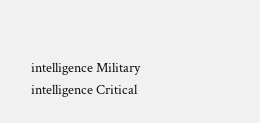intelligence Military intelligence Critical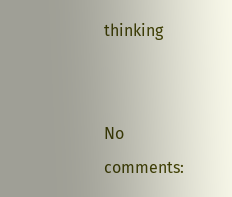thinking


No comments: